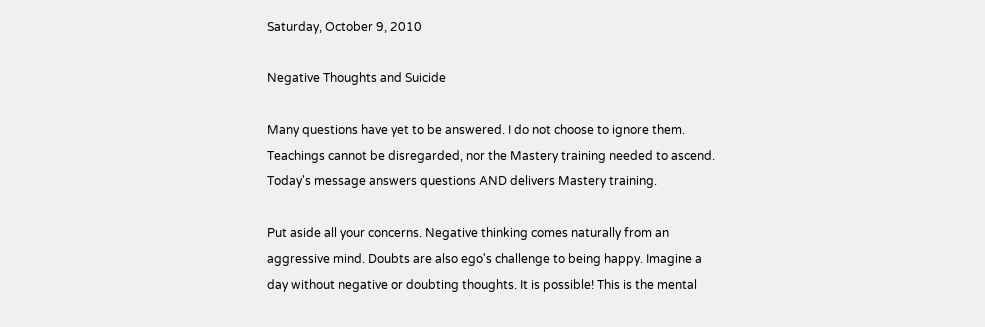Saturday, October 9, 2010

Negative Thoughts and Suicide

Many questions have yet to be answered. I do not choose to ignore them. Teachings cannot be disregarded, nor the Mastery training needed to ascend. Today's message answers questions AND delivers Mastery training.

Put aside all your concerns. Negative thinking comes naturally from an aggressive mind. Doubts are also ego's challenge to being happy. Imagine a day without negative or doubting thoughts. It is possible! This is the mental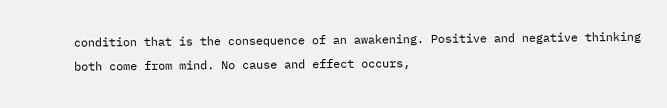condition that is the consequence of an awakening. Positive and negative thinking both come from mind. No cause and effect occurs,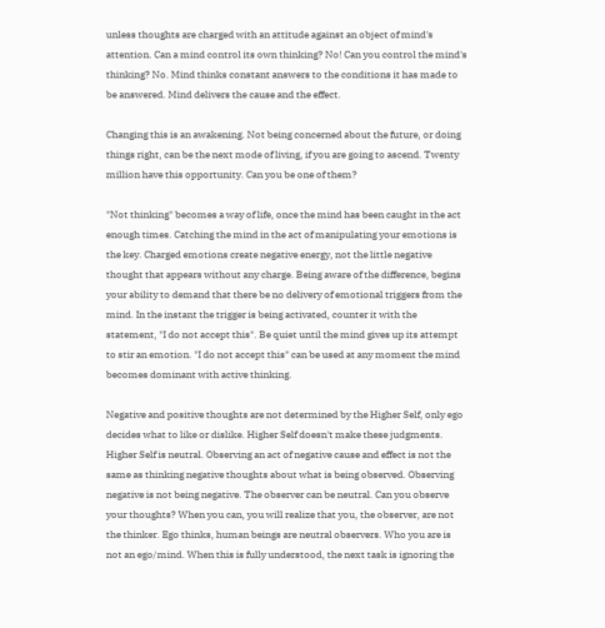unless thoughts are charged with an attitude against an object of mind's attention. Can a mind control its own thinking? No! Can you control the mind's thinking? No. Mind thinks constant answers to the conditions it has made to be answered. Mind delivers the cause and the effect.

Changing this is an awakening. Not being concerned about the future, or doing things right, can be the next mode of living, if you are going to ascend. Twenty million have this opportunity. Can you be one of them?

"Not thinking" becomes a way of life, once the mind has been caught in the act enough times. Catching the mind in the act of manipulating your emotions is the key. Charged emotions create negative energy, not the little negative thought that appears without any charge. Being aware of the difference, begins your ability to demand that there be no delivery of emotional triggers from the mind. In the instant the trigger is being activated, counter it with the statement, "I do not accept this". Be quiet until the mind gives up its attempt to stir an emotion. "I do not accept this" can be used at any moment the mind becomes dominant with active thinking.

Negative and positive thoughts are not determined by the Higher Self, only ego decides what to like or dislike. Higher Self doesn't make these judgments. Higher Self is neutral. Observing an act of negative cause and effect is not the same as thinking negative thoughts about what is being observed. Observing negative is not being negative. The observer can be neutral. Can you observe your thoughts? When you can, you will realize that you, the observer, are not the thinker. Ego thinks, human beings are neutral observers. Who you are is not an ego/mind. When this is fully understood, the next task is ignoring the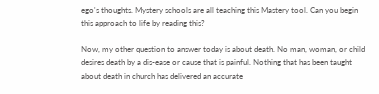ego's thoughts. Mystery schools are all teaching this Mastery tool. Can you begin this approach to life by reading this?

Now, my other question to answer today is about death. No man, woman, or child desires death by a dis-ease or cause that is painful. Nothing that has been taught about death in church has delivered an accurate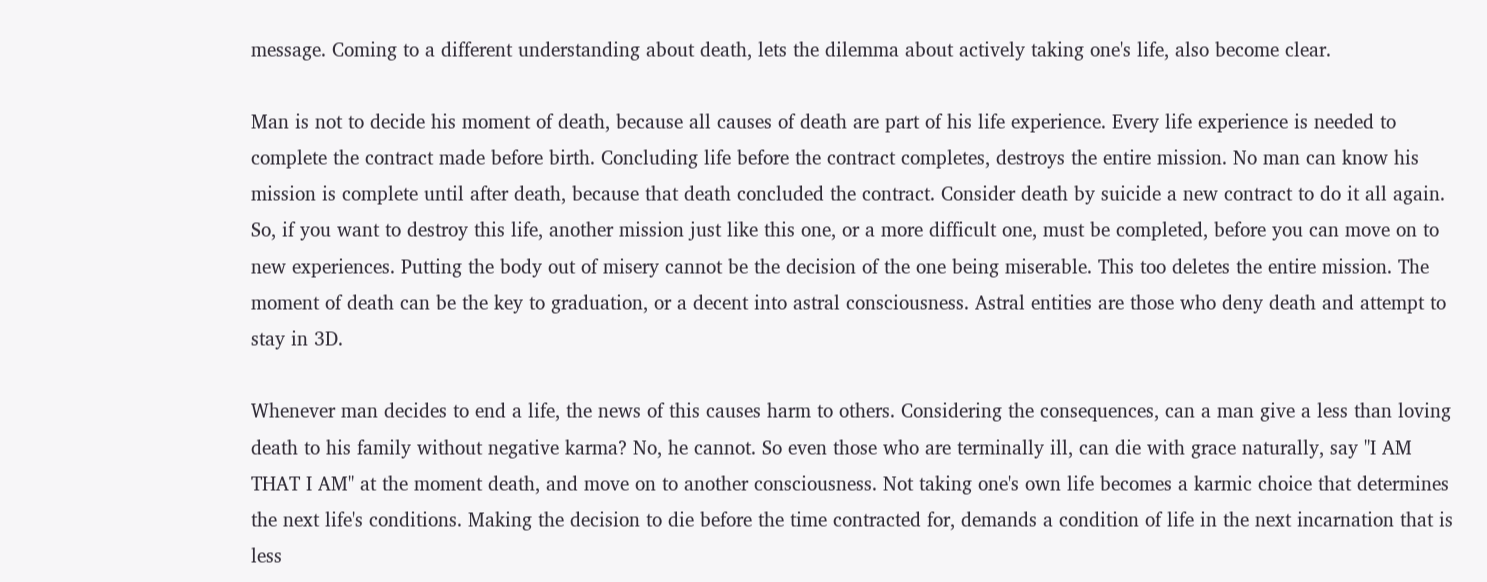message. Coming to a different understanding about death, lets the dilemma about actively taking one's life, also become clear.

Man is not to decide his moment of death, because all causes of death are part of his life experience. Every life experience is needed to complete the contract made before birth. Concluding life before the contract completes, destroys the entire mission. No man can know his mission is complete until after death, because that death concluded the contract. Consider death by suicide a new contract to do it all again. So, if you want to destroy this life, another mission just like this one, or a more difficult one, must be completed, before you can move on to new experiences. Putting the body out of misery cannot be the decision of the one being miserable. This too deletes the entire mission. The moment of death can be the key to graduation, or a decent into astral consciousness. Astral entities are those who deny death and attempt to stay in 3D.

Whenever man decides to end a life, the news of this causes harm to others. Considering the consequences, can a man give a less than loving death to his family without negative karma? No, he cannot. So even those who are terminally ill, can die with grace naturally, say "I AM THAT I AM" at the moment death, and move on to another consciousness. Not taking one's own life becomes a karmic choice that determines the next life's conditions. Making the decision to die before the time contracted for, demands a condition of life in the next incarnation that is less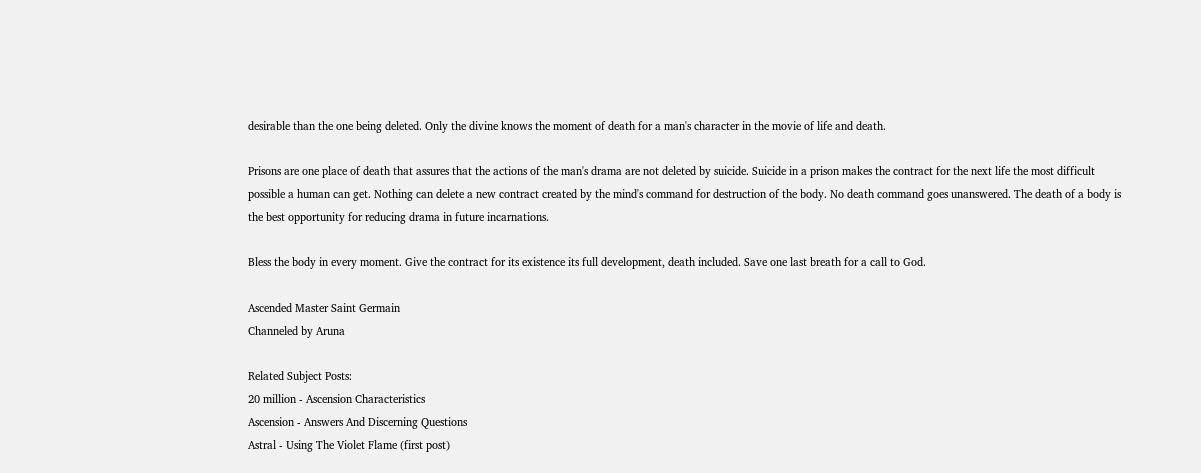desirable than the one being deleted. Only the divine knows the moment of death for a man's character in the movie of life and death.

Prisons are one place of death that assures that the actions of the man's drama are not deleted by suicide. Suicide in a prison makes the contract for the next life the most difficult possible a human can get. Nothing can delete a new contract created by the mind's command for destruction of the body. No death command goes unanswered. The death of a body is the best opportunity for reducing drama in future incarnations.

Bless the body in every moment. Give the contract for its existence its full development, death included. Save one last breath for a call to God.

Ascended Master Saint Germain
Channeled by Aruna

Related Subject Posts:
20 million - Ascension Characteristics
Ascension - Answers And Discerning Questions
Astral - Using The Violet Flame (first post)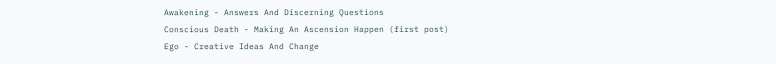Awakening - Answers And Discerning Questions
Conscious Death - Making An Ascension Happen (first post)
Ego - Creative Ideas And Change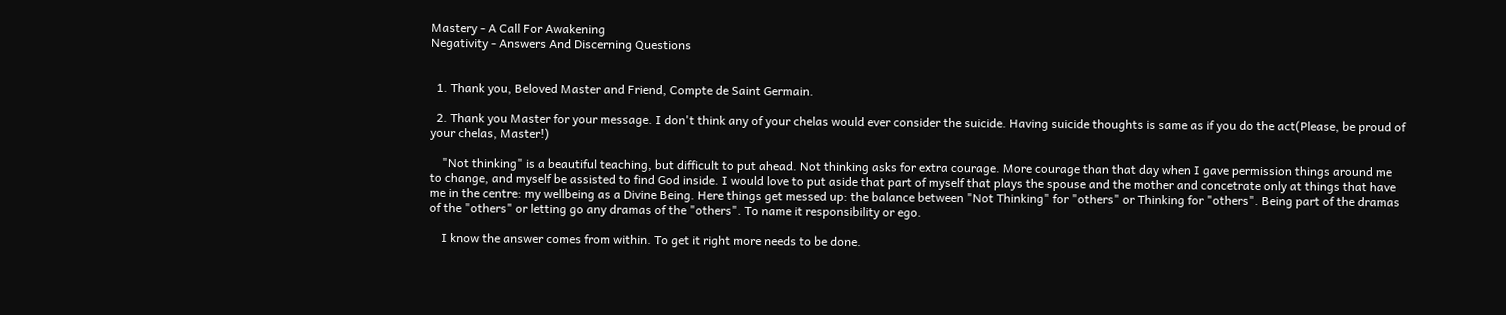Mastery - A Call For Awakening
Negativity - Answers And Discerning Questions


  1. Thank you, Beloved Master and Friend, Compte de Saint Germain.

  2. Thank you Master for your message. I don't think any of your chelas would ever consider the suicide. Having suicide thoughts is same as if you do the act(Please, be proud of your chelas, Master!)

    "Not thinking" is a beautiful teaching, but difficult to put ahead. Not thinking asks for extra courage. More courage than that day when I gave permission things around me to change, and myself be assisted to find God inside. I would love to put aside that part of myself that plays the spouse and the mother and concetrate only at things that have me in the centre: my wellbeing as a Divine Being. Here things get messed up: the balance between "Not Thinking" for "others" or Thinking for "others". Being part of the dramas of the "others" or letting go any dramas of the "others". To name it responsibility or ego.

    I know the answer comes from within. To get it right more needs to be done.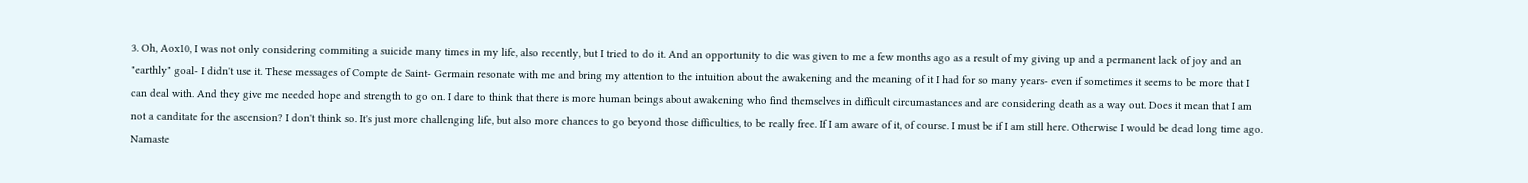3. Oh, Aox10, I was not only considering commiting a suicide many times in my life, also recently, but I tried to do it. And an opportunity to die was given to me a few months ago as a result of my giving up and a permanent lack of joy and an "earthly" goal- I didn't use it. These messages of Compte de Saint- Germain resonate with me and bring my attention to the intuition about the awakening and the meaning of it I had for so many years- even if sometimes it seems to be more that I can deal with. And they give me needed hope and strength to go on. I dare to think that there is more human beings about awakening who find themselves in difficult circumastances and are considering death as a way out. Does it mean that I am not a canditate for the ascension? I don't think so. It's just more challenging life, but also more chances to go beyond those difficulties, to be really free. If I am aware of it, of course. I must be if I am still here. Otherwise I would be dead long time ago. Namaste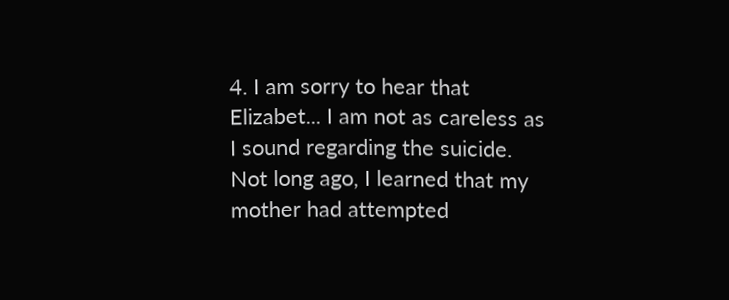4. I am sorry to hear that Elizabet... I am not as careless as I sound regarding the suicide. Not long ago, I learned that my mother had attempted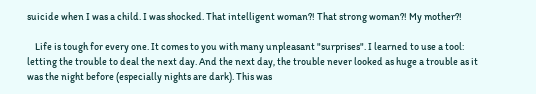suicide when I was a child. I was shocked. That intelligent woman?! That strong woman?! My mother?!

    Life is tough for every one. It comes to you with many unpleasant "surprises". I learned to use a tool: letting the trouble to deal the next day. And the next day, the trouble never looked as huge a trouble as it was the night before (especially nights are dark). This was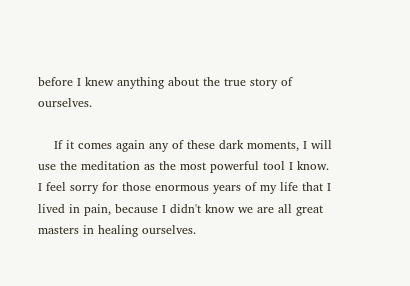before I knew anything about the true story of ourselves.

    If it comes again any of these dark moments, I will use the meditation as the most powerful tool I know. I feel sorry for those enormous years of my life that I lived in pain, because I didn't know we are all great masters in healing ourselves.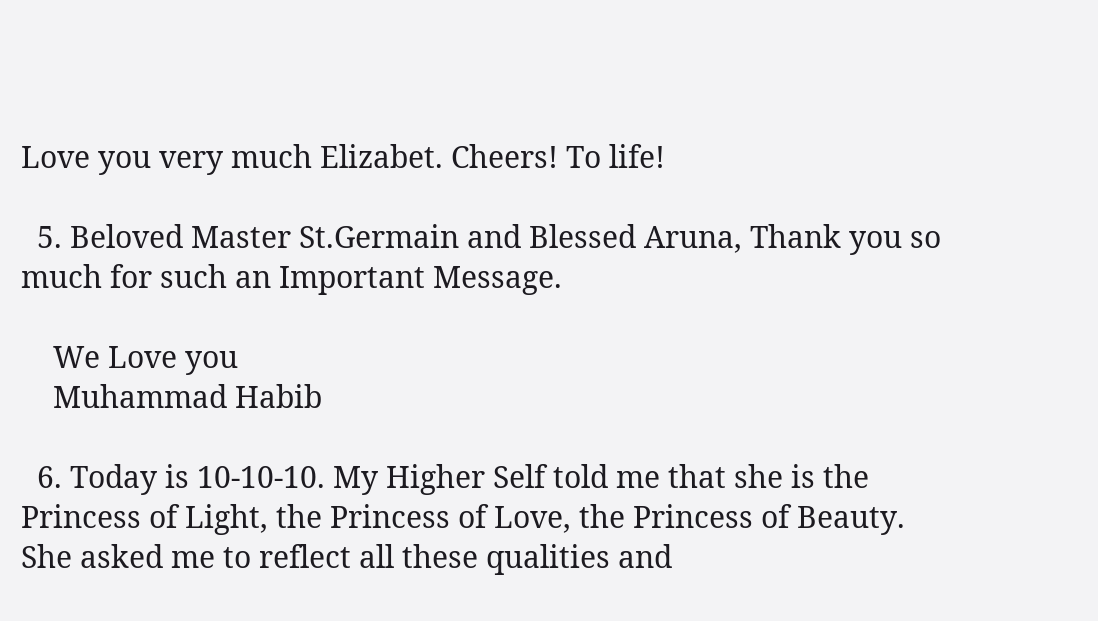Love you very much Elizabet. Cheers! To life!

  5. Beloved Master St.Germain and Blessed Aruna, Thank you so much for such an Important Message.

    We Love you
    Muhammad Habib

  6. Today is 10-10-10. My Higher Self told me that she is the Princess of Light, the Princess of Love, the Princess of Beauty. She asked me to reflect all these qualities and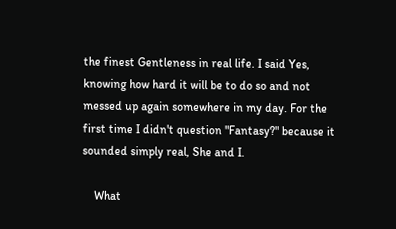the finest Gentleness in real life. I said Yes, knowing how hard it will be to do so and not messed up again somewhere in my day. For the first time I didn't question "Fantasy?" because it sounded simply real, She and I.

    What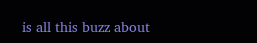is all this buzz about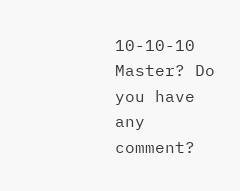10-10-10 Master? Do you have any comment?